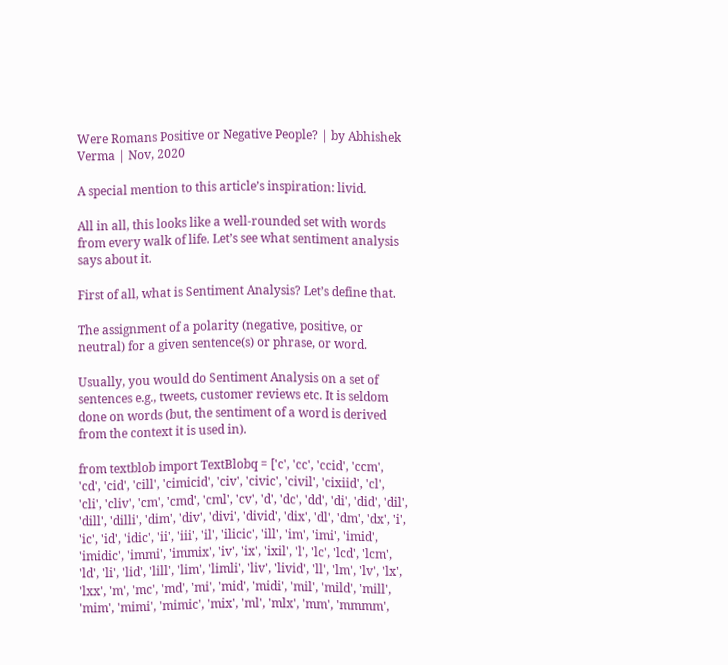Were Romans Positive or Negative People? | by Abhishek Verma | Nov, 2020

A special mention to this article’s inspiration: livid.

All in all, this looks like a well-rounded set with words from every walk of life. Let’s see what sentiment analysis says about it.

First of all, what is Sentiment Analysis? Let’s define that.

The assignment of a polarity (negative, positive, or neutral) for a given sentence(s) or phrase, or word.

Usually, you would do Sentiment Analysis on a set of sentences e.g., tweets, customer reviews etc. It is seldom done on words (but, the sentiment of a word is derived from the context it is used in).

from textblob import TextBlobq = ['c', 'cc', 'ccid', 'ccm', 'cd', 'cid', 'cill', 'cimicid', 'civ', 'civic', 'civil', 'cixiid', 'cl', 'cli', 'cliv', 'cm', 'cmd', 'cml', 'cv', 'd', 'dc', 'dd', 'di', 'did', 'dil', 'dill', 'dilli', 'dim', 'div', 'divi', 'divid', 'dix', 'dl', 'dm', 'dx', 'i', 'ic', 'id', 'idic', 'ii', 'iii', 'il', 'ilicic', 'ill', 'im', 'imi', 'imid', 'imidic', 'immi', 'immix', 'iv', 'ix', 'ixil', 'l', 'lc', 'lcd', 'lcm', 'ld', 'li', 'lid', 'lill', 'lim', 'limli', 'liv', 'livid', 'll', 'lm', 'lv', 'lx', 'lxx', 'm', 'mc', 'md', 'mi', 'mid', 'midi', 'mil', 'mild', 'mill', 'mim', 'mimi', 'mimic', 'mix', 'ml', 'mlx', 'mm', 'mmmm',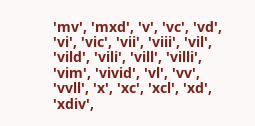'mv', 'mxd', 'v', 'vc', 'vd', 'vi', 'vic', 'vii', 'viii', 'vil', 'vild', 'vili', 'vill', 'villi', 'vim', 'vivid', 'vl', 'vv', 'vvll', 'x', 'xc', 'xcl', 'xd', 'xdiv',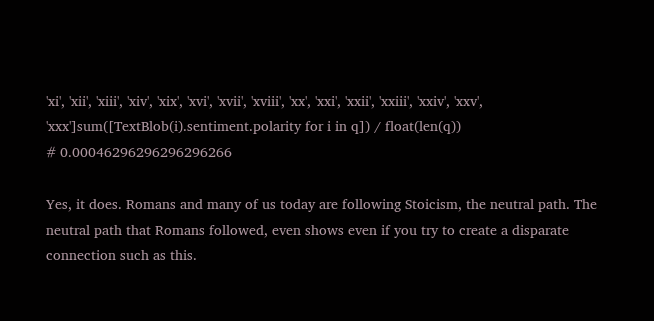'xi', 'xii', 'xiii', 'xiv', 'xix', 'xvi', 'xvii', 'xviii', 'xx', 'xxi', 'xxii', 'xxiii', 'xxiv', 'xxv', 'xxx']sum([TextBlob(i).sentiment.polarity for i in q]) / float(len(q))
# 0.00046296296296296266

Yes, it does. Romans and many of us today are following Stoicism, the neutral path. The neutral path that Romans followed, even shows even if you try to create a disparate connection such as this.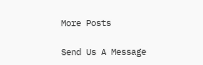More Posts

Send Us A Message